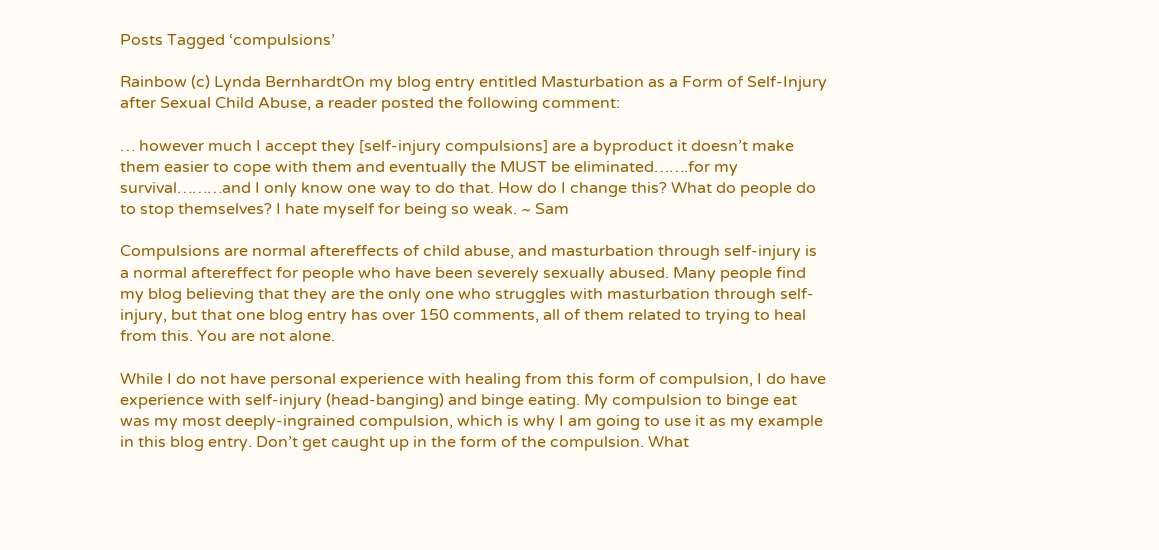Posts Tagged ‘compulsions’

Rainbow (c) Lynda BernhardtOn my blog entry entitled Masturbation as a Form of Self-Injury after Sexual Child Abuse, a reader posted the following comment:

… however much I accept they [self-injury compulsions] are a byproduct it doesn’t make them easier to cope with them and eventually the MUST be eliminated…….for my survival………and I only know one way to do that. How do I change this? What do people do to stop themselves? I hate myself for being so weak. ~ Sam

Compulsions are normal aftereffects of child abuse, and masturbation through self-injury is a normal aftereffect for people who have been severely sexually abused. Many people find my blog believing that they are the only one who struggles with masturbation through self-injury, but that one blog entry has over 150 comments, all of them related to trying to heal from this. You are not alone.

While I do not have personal experience with healing from this form of compulsion, I do have experience with self-injury (head-banging) and binge eating. My compulsion to binge eat was my most deeply-ingrained compulsion, which is why I am going to use it as my example in this blog entry. Don’t get caught up in the form of the compulsion. What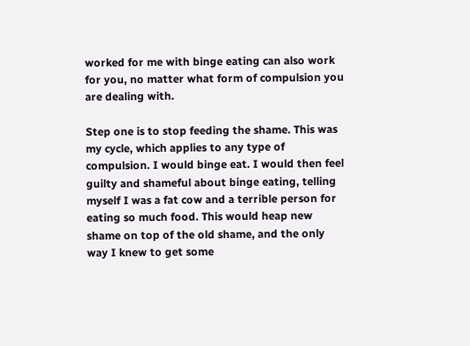worked for me with binge eating can also work for you, no matter what form of compulsion you are dealing with.

Step one is to stop feeding the shame. This was my cycle, which applies to any type of compulsion. I would binge eat. I would then feel guilty and shameful about binge eating, telling myself I was a fat cow and a terrible person for eating so much food. This would heap new shame on top of the old shame, and the only way I knew to get some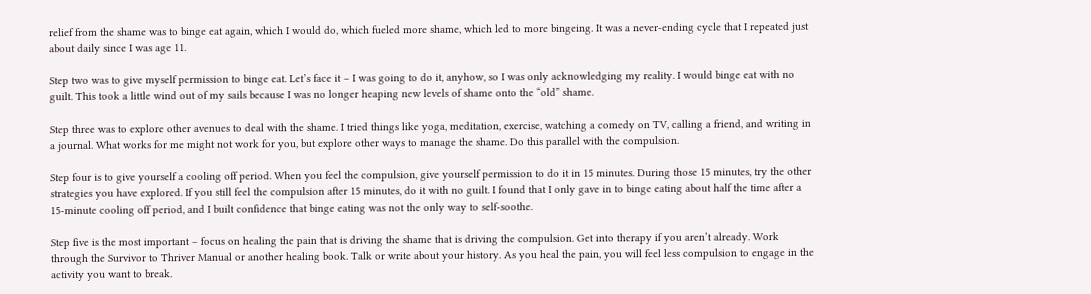relief from the shame was to binge eat again, which I would do, which fueled more shame, which led to more bingeing. It was a never-ending cycle that I repeated just about daily since I was age 11.

Step two was to give myself permission to binge eat. Let’s face it – I was going to do it, anyhow, so I was only acknowledging my reality. I would binge eat with no guilt. This took a little wind out of my sails because I was no longer heaping new levels of shame onto the “old” shame.

Step three was to explore other avenues to deal with the shame. I tried things like yoga, meditation, exercise, watching a comedy on TV, calling a friend, and writing in a journal. What works for me might not work for you, but explore other ways to manage the shame. Do this parallel with the compulsion.

Step four is to give yourself a cooling off period. When you feel the compulsion, give yourself permission to do it in 15 minutes. During those 15 minutes, try the other strategies you have explored. If you still feel the compulsion after 15 minutes, do it with no guilt. I found that I only gave in to binge eating about half the time after a 15-minute cooling off period, and I built confidence that binge eating was not the only way to self-soothe.

Step five is the most important – focus on healing the pain that is driving the shame that is driving the compulsion. Get into therapy if you aren’t already. Work through the Survivor to Thriver Manual or another healing book. Talk or write about your history. As you heal the pain, you will feel less compulsion to engage in the activity you want to break.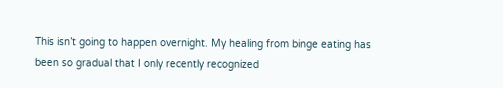This isn’t going to happen overnight. My healing from binge eating has been so gradual that I only recently recognized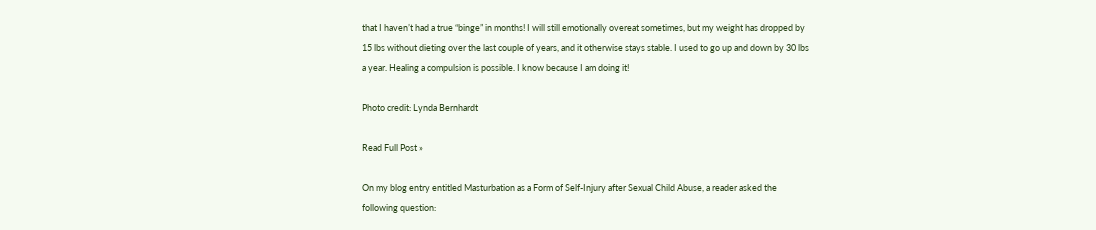that I haven’t had a true “binge” in months! I will still emotionally overeat sometimes, but my weight has dropped by 15 lbs without dieting over the last couple of years, and it otherwise stays stable. I used to go up and down by 30 lbs a year. Healing a compulsion is possible. I know because I am doing it!

Photo credit: Lynda Bernhardt

Read Full Post »

On my blog entry entitled Masturbation as a Form of Self-Injury after Sexual Child Abuse, a reader asked the following question: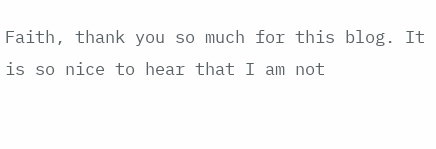Faith, thank you so much for this blog. It is so nice to hear that I am not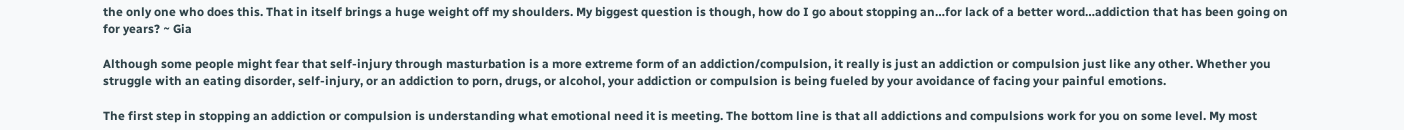the only one who does this. That in itself brings a huge weight off my shoulders. My biggest question is though, how do I go about stopping an…for lack of a better word…addiction that has been going on for years? ~ Gia

Although some people might fear that self-injury through masturbation is a more extreme form of an addiction/compulsion, it really is just an addiction or compulsion just like any other. Whether you struggle with an eating disorder, self-injury, or an addiction to porn, drugs, or alcohol, your addiction or compulsion is being fueled by your avoidance of facing your painful emotions.

The first step in stopping an addiction or compulsion is understanding what emotional need it is meeting. The bottom line is that all addictions and compulsions work for you on some level. My most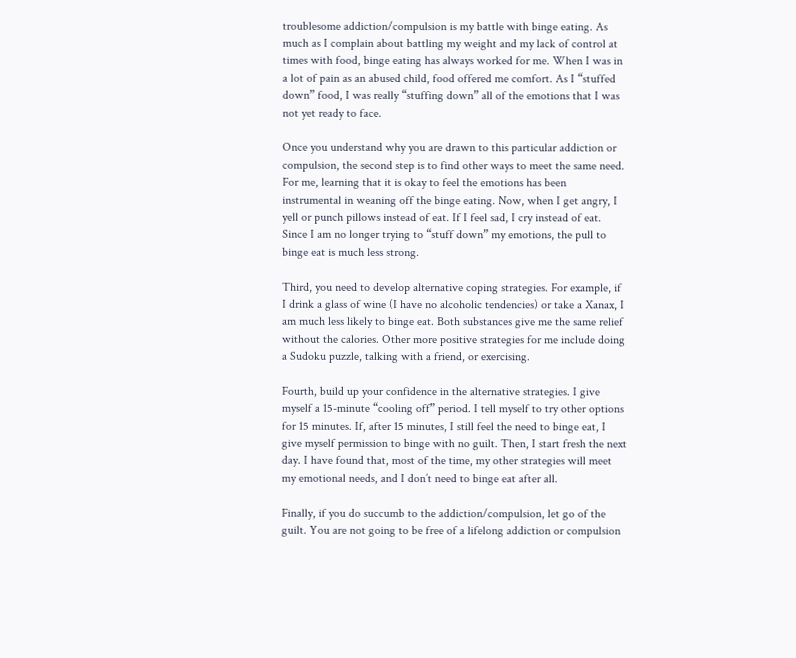troublesome addiction/compulsion is my battle with binge eating. As much as I complain about battling my weight and my lack of control at times with food, binge eating has always worked for me. When I was in a lot of pain as an abused child, food offered me comfort. As I “stuffed down” food, I was really “stuffing down” all of the emotions that I was not yet ready to face.

Once you understand why you are drawn to this particular addiction or compulsion, the second step is to find other ways to meet the same need. For me, learning that it is okay to feel the emotions has been instrumental in weaning off the binge eating. Now, when I get angry, I yell or punch pillows instead of eat. If I feel sad, I cry instead of eat. Since I am no longer trying to “stuff down” my emotions, the pull to binge eat is much less strong.

Third, you need to develop alternative coping strategies. For example, if I drink a glass of wine (I have no alcoholic tendencies) or take a Xanax, I am much less likely to binge eat. Both substances give me the same relief without the calories. Other more positive strategies for me include doing a Sudoku puzzle, talking with a friend, or exercising.

Fourth, build up your confidence in the alternative strategies. I give myself a 15-minute “cooling off” period. I tell myself to try other options for 15 minutes. If, after 15 minutes, I still feel the need to binge eat, I give myself permission to binge with no guilt. Then, I start fresh the next day. I have found that, most of the time, my other strategies will meet my emotional needs, and I don’t need to binge eat after all.

Finally, if you do succumb to the addiction/compulsion, let go of the guilt. You are not going to be free of a lifelong addiction or compulsion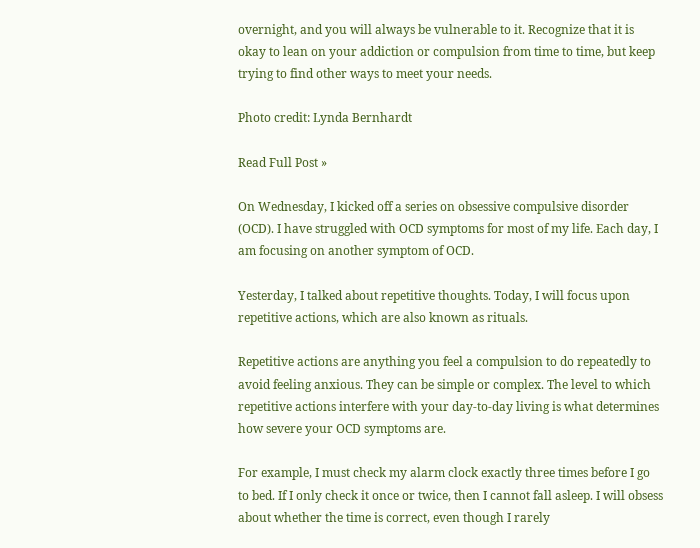overnight, and you will always be vulnerable to it. Recognize that it is okay to lean on your addiction or compulsion from time to time, but keep trying to find other ways to meet your needs.

Photo credit: Lynda Bernhardt

Read Full Post »

On Wednesday, I kicked off a series on obsessive compulsive disorder (OCD). I have struggled with OCD symptoms for most of my life. Each day, I am focusing on another symptom of OCD.

Yesterday, I talked about repetitive thoughts. Today, I will focus upon repetitive actions, which are also known as rituals.

Repetitive actions are anything you feel a compulsion to do repeatedly to avoid feeling anxious. They can be simple or complex. The level to which repetitive actions interfere with your day-to-day living is what determines how severe your OCD symptoms are.

For example, I must check my alarm clock exactly three times before I go to bed. If I only check it once or twice, then I cannot fall asleep. I will obsess about whether the time is correct, even though I rarely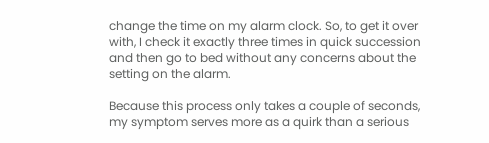change the time on my alarm clock. So, to get it over with, I check it exactly three times in quick succession and then go to bed without any concerns about the setting on the alarm.

Because this process only takes a couple of seconds, my symptom serves more as a quirk than a serious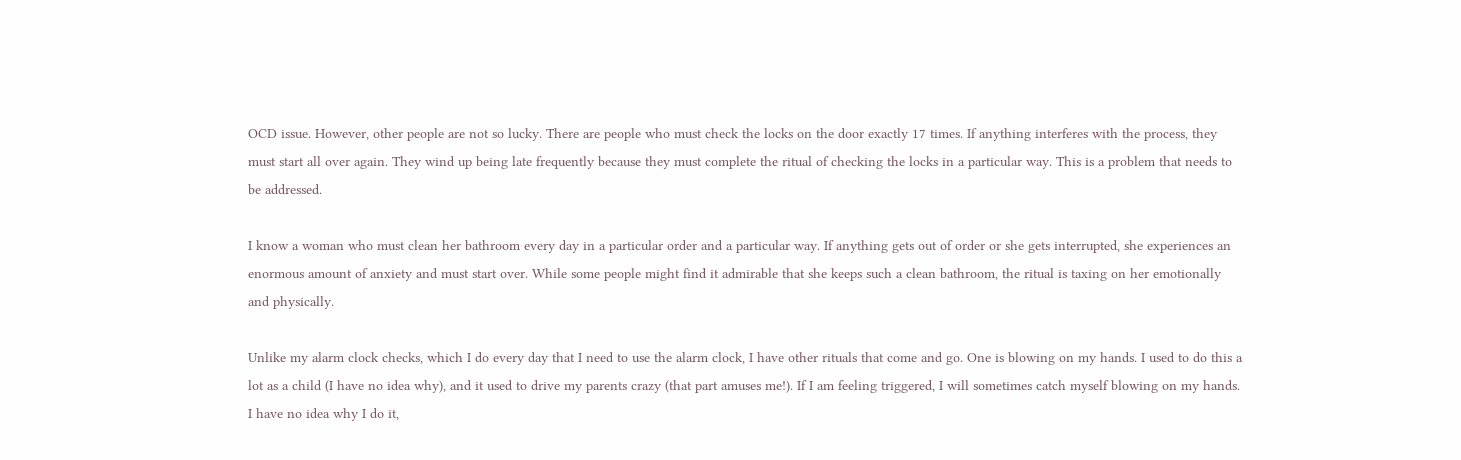OCD issue. However, other people are not so lucky. There are people who must check the locks on the door exactly 17 times. If anything interferes with the process, they must start all over again. They wind up being late frequently because they must complete the ritual of checking the locks in a particular way. This is a problem that needs to be addressed.

I know a woman who must clean her bathroom every day in a particular order and a particular way. If anything gets out of order or she gets interrupted, she experiences an enormous amount of anxiety and must start over. While some people might find it admirable that she keeps such a clean bathroom, the ritual is taxing on her emotionally and physically.

Unlike my alarm clock checks, which I do every day that I need to use the alarm clock, I have other rituals that come and go. One is blowing on my hands. I used to do this a lot as a child (I have no idea why), and it used to drive my parents crazy (that part amuses me!). If I am feeling triggered, I will sometimes catch myself blowing on my hands. I have no idea why I do it,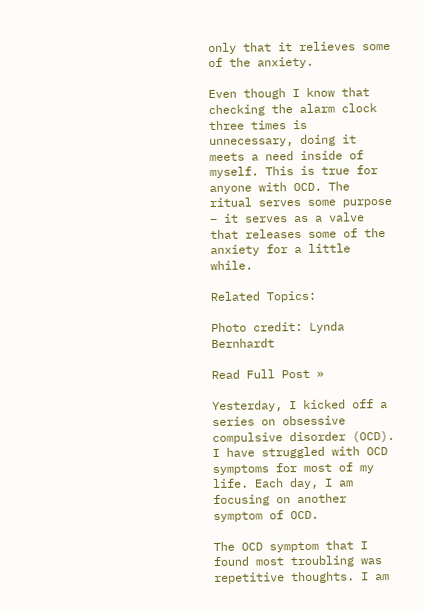only that it relieves some of the anxiety.

Even though I know that checking the alarm clock three times is unnecessary, doing it meets a need inside of myself. This is true for anyone with OCD. The ritual serves some purpose – it serves as a valve that releases some of the anxiety for a little while.

Related Topics:

Photo credit: Lynda Bernhardt

Read Full Post »

Yesterday, I kicked off a series on obsessive compulsive disorder (OCD). I have struggled with OCD symptoms for most of my life. Each day, I am focusing on another symptom of OCD.

The OCD symptom that I found most troubling was repetitive thoughts. I am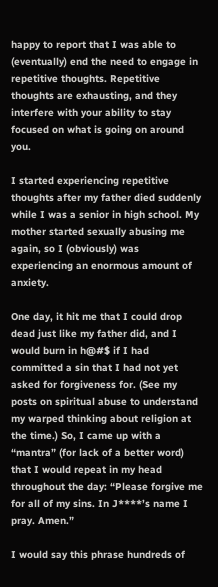happy to report that I was able to (eventually) end the need to engage in repetitive thoughts. Repetitive thoughts are exhausting, and they interfere with your ability to stay focused on what is going on around you.

I started experiencing repetitive thoughts after my father died suddenly while I was a senior in high school. My mother started sexually abusing me again, so I (obviously) was experiencing an enormous amount of anxiety.

One day, it hit me that I could drop dead just like my father did, and I would burn in h@#$ if I had committed a sin that I had not yet asked for forgiveness for. (See my posts on spiritual abuse to understand my warped thinking about religion at the time.) So, I came up with a “mantra” (for lack of a better word) that I would repeat in my head throughout the day: “Please forgive me for all of my sins. In J****’s name I pray. Amen.”

I would say this phrase hundreds of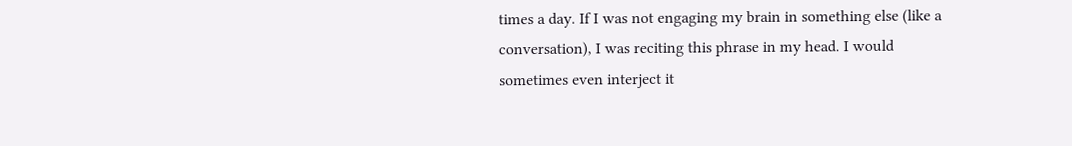times a day. If I was not engaging my brain in something else (like a conversation), I was reciting this phrase in my head. I would sometimes even interject it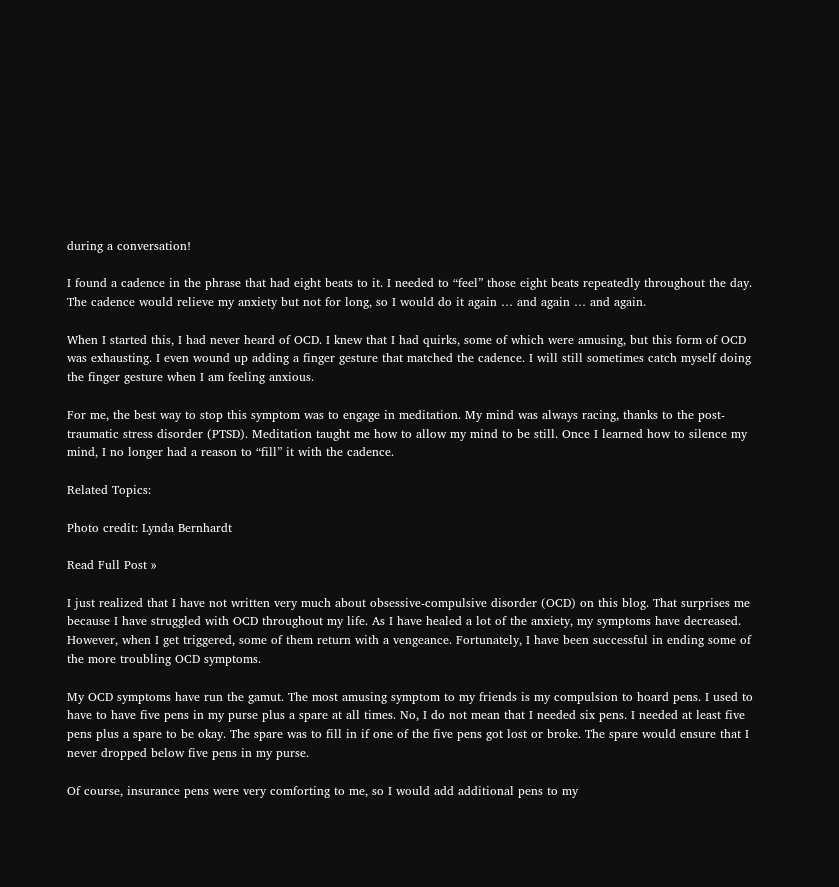during a conversation!

I found a cadence in the phrase that had eight beats to it. I needed to “feel” those eight beats repeatedly throughout the day. The cadence would relieve my anxiety but not for long, so I would do it again … and again … and again.

When I started this, I had never heard of OCD. I knew that I had quirks, some of which were amusing, but this form of OCD was exhausting. I even wound up adding a finger gesture that matched the cadence. I will still sometimes catch myself doing the finger gesture when I am feeling anxious.

For me, the best way to stop this symptom was to engage in meditation. My mind was always racing, thanks to the post-traumatic stress disorder (PTSD). Meditation taught me how to allow my mind to be still. Once I learned how to silence my mind, I no longer had a reason to “fill” it with the cadence.

Related Topics:

Photo credit: Lynda Bernhardt

Read Full Post »

I just realized that I have not written very much about obsessive-compulsive disorder (OCD) on this blog. That surprises me because I have struggled with OCD throughout my life. As I have healed a lot of the anxiety, my symptoms have decreased. However, when I get triggered, some of them return with a vengeance. Fortunately, I have been successful in ending some of the more troubling OCD symptoms.

My OCD symptoms have run the gamut. The most amusing symptom to my friends is my compulsion to hoard pens. I used to have to have five pens in my purse plus a spare at all times. No, I do not mean that I needed six pens. I needed at least five pens plus a spare to be okay. The spare was to fill in if one of the five pens got lost or broke. The spare would ensure that I never dropped below five pens in my purse.

Of course, insurance pens were very comforting to me, so I would add additional pens to my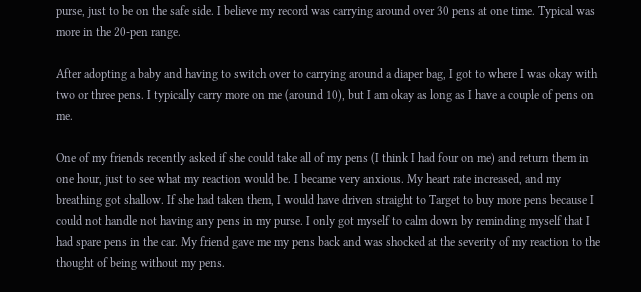purse, just to be on the safe side. I believe my record was carrying around over 30 pens at one time. Typical was more in the 20-pen range.

After adopting a baby and having to switch over to carrying around a diaper bag, I got to where I was okay with two or three pens. I typically carry more on me (around 10), but I am okay as long as I have a couple of pens on me.

One of my friends recently asked if she could take all of my pens (I think I had four on me) and return them in one hour, just to see what my reaction would be. I became very anxious. My heart rate increased, and my breathing got shallow. If she had taken them, I would have driven straight to Target to buy more pens because I could not handle not having any pens in my purse. I only got myself to calm down by reminding myself that I had spare pens in the car. My friend gave me my pens back and was shocked at the severity of my reaction to the thought of being without my pens.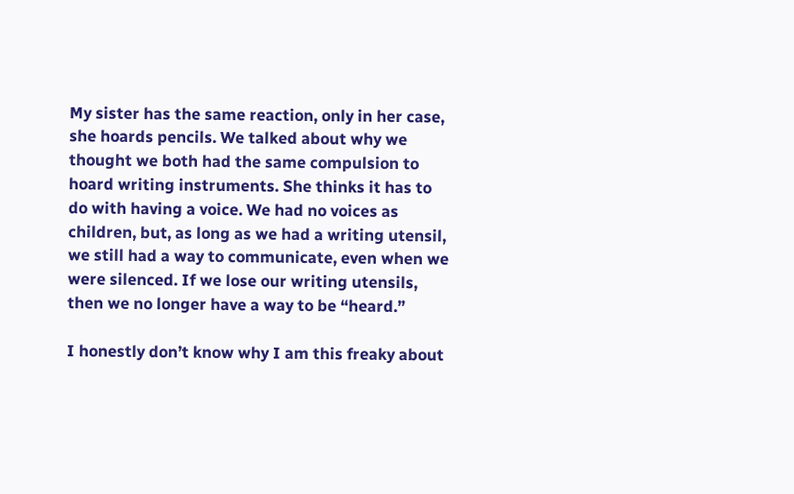My sister has the same reaction, only in her case, she hoards pencils. We talked about why we thought we both had the same compulsion to hoard writing instruments. She thinks it has to do with having a voice. We had no voices as children, but, as long as we had a writing utensil, we still had a way to communicate, even when we were silenced. If we lose our writing utensils, then we no longer have a way to be “heard.”

I honestly don’t know why I am this freaky about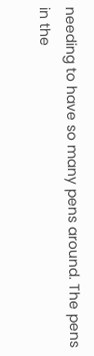needing to have so many pens around. The pens in the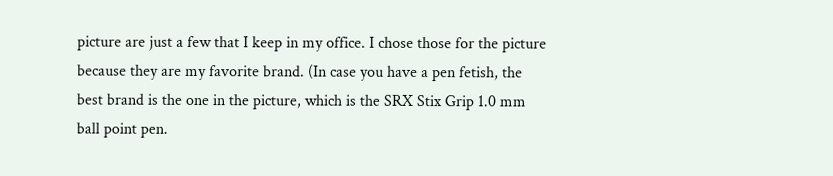picture are just a few that I keep in my office. I chose those for the picture because they are my favorite brand. (In case you have a pen fetish, the best brand is the one in the picture, which is the SRX Stix Grip 1.0 mm ball point pen.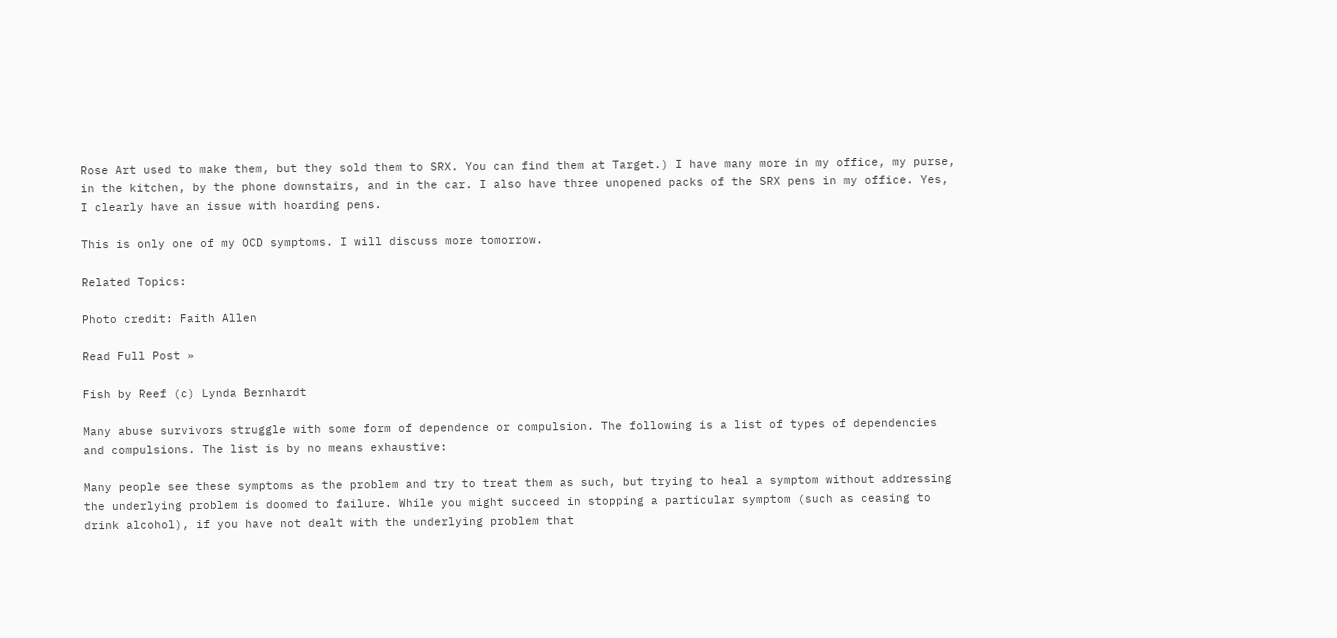Rose Art used to make them, but they sold them to SRX. You can find them at Target.) I have many more in my office, my purse, in the kitchen, by the phone downstairs, and in the car. I also have three unopened packs of the SRX pens in my office. Yes, I clearly have an issue with hoarding pens.

This is only one of my OCD symptoms. I will discuss more tomorrow.

Related Topics:

Photo credit: Faith Allen

Read Full Post »

Fish by Reef (c) Lynda Bernhardt

Many abuse survivors struggle with some form of dependence or compulsion. The following is a list of types of dependencies and compulsions. The list is by no means exhaustive:

Many people see these symptoms as the problem and try to treat them as such, but trying to heal a symptom without addressing the underlying problem is doomed to failure. While you might succeed in stopping a particular symptom (such as ceasing to drink alcohol), if you have not dealt with the underlying problem that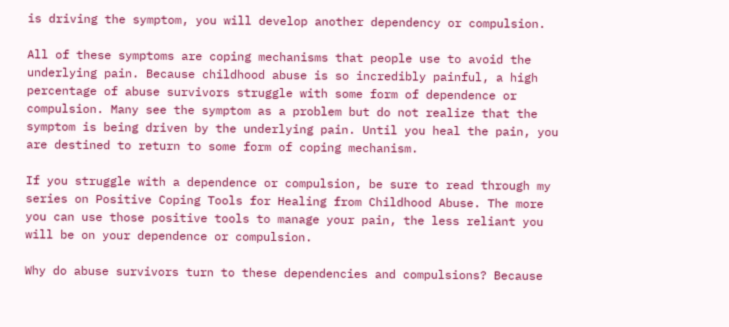is driving the symptom, you will develop another dependency or compulsion.

All of these symptoms are coping mechanisms that people use to avoid the underlying pain. Because childhood abuse is so incredibly painful, a high percentage of abuse survivors struggle with some form of dependence or compulsion. Many see the symptom as a problem but do not realize that the symptom is being driven by the underlying pain. Until you heal the pain, you are destined to return to some form of coping mechanism.

If you struggle with a dependence or compulsion, be sure to read through my series on Positive Coping Tools for Healing from Childhood Abuse. The more you can use those positive tools to manage your pain, the less reliant you will be on your dependence or compulsion.

Why do abuse survivors turn to these dependencies and compulsions? Because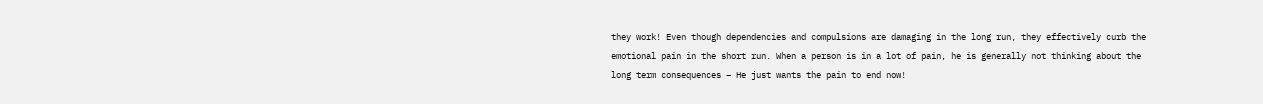they work! Even though dependencies and compulsions are damaging in the long run, they effectively curb the emotional pain in the short run. When a person is in a lot of pain, he is generally not thinking about the long term consequences – He just wants the pain to end now!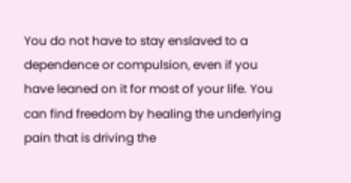You do not have to stay enslaved to a dependence or compulsion, even if you have leaned on it for most of your life. You can find freedom by healing the underlying pain that is driving the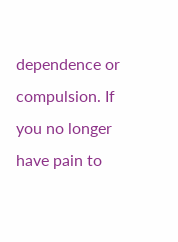dependence or compulsion. If you no longer have pain to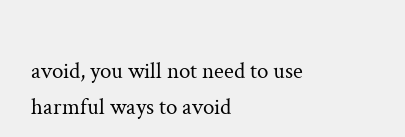avoid, you will not need to use harmful ways to avoid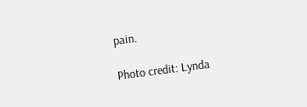pain.

Photo credit: Lynda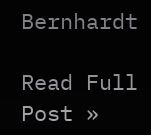Bernhardt

Read Full Post »